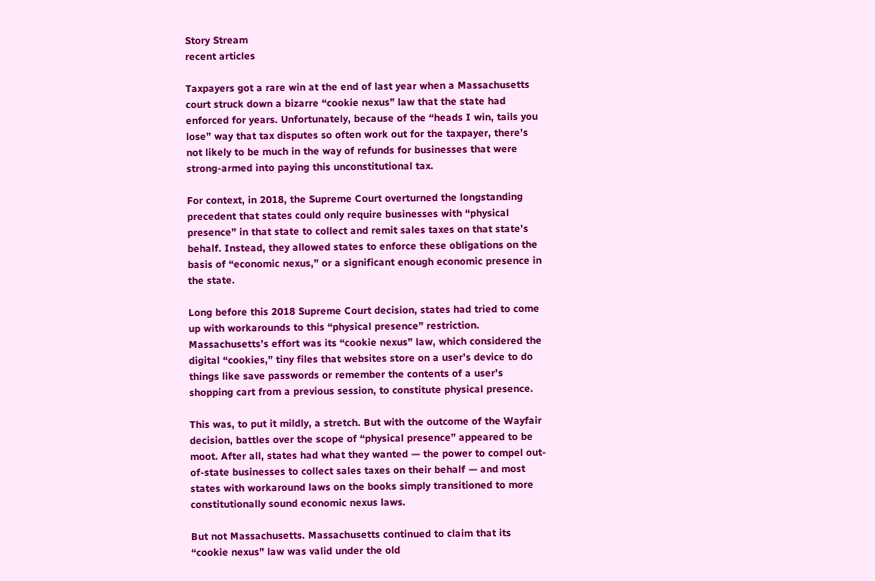Story Stream
recent articles

Taxpayers got a rare win at the end of last year when a Massachusetts court struck down a bizarre “cookie nexus” law that the state had enforced for years. Unfortunately, because of the “heads I win, tails you lose” way that tax disputes so often work out for the taxpayer, there’s not likely to be much in the way of refunds for businesses that were strong-armed into paying this unconstitutional tax.

For context, in 2018, the Supreme Court overturned the longstanding precedent that states could only require businesses with “physical presence” in that state to collect and remit sales taxes on that state’s behalf. Instead, they allowed states to enforce these obligations on the basis of “economic nexus,” or a significant enough economic presence in the state.

Long before this 2018 Supreme Court decision, states had tried to come up with workarounds to this “physical presence” restriction. Massachusetts’s effort was its “cookie nexus” law, which considered the digital “cookies,” tiny files that websites store on a user’s device to do things like save passwords or remember the contents of a user’s shopping cart from a previous session, to constitute physical presence.

This was, to put it mildly, a stretch. But with the outcome of the Wayfair decision, battles over the scope of “physical presence” appeared to be moot. After all, states had what they wanted — the power to compel out-of-state businesses to collect sales taxes on their behalf — and most states with workaround laws on the books simply transitioned to more constitutionally sound economic nexus laws.

But not Massachusetts. Massachusetts continued to claim that its “cookie nexus” law was valid under the old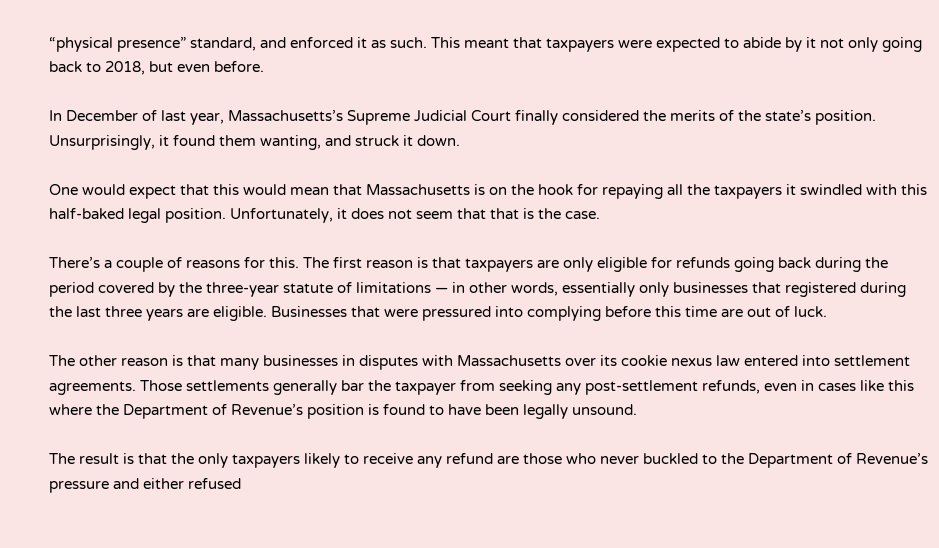“physical presence” standard, and enforced it as such. This meant that taxpayers were expected to abide by it not only going back to 2018, but even before.

In December of last year, Massachusetts’s Supreme Judicial Court finally considered the merits of the state’s position. Unsurprisingly, it found them wanting, and struck it down.

One would expect that this would mean that Massachusetts is on the hook for repaying all the taxpayers it swindled with this half-baked legal position. Unfortunately, it does not seem that that is the case.

There’s a couple of reasons for this. The first reason is that taxpayers are only eligible for refunds going back during the period covered by the three-year statute of limitations — in other words, essentially only businesses that registered during the last three years are eligible. Businesses that were pressured into complying before this time are out of luck.

The other reason is that many businesses in disputes with Massachusetts over its cookie nexus law entered into settlement agreements. Those settlements generally bar the taxpayer from seeking any post-settlement refunds, even in cases like this where the Department of Revenue’s position is found to have been legally unsound.

The result is that the only taxpayers likely to receive any refund are those who never buckled to the Department of Revenue’s pressure and either refused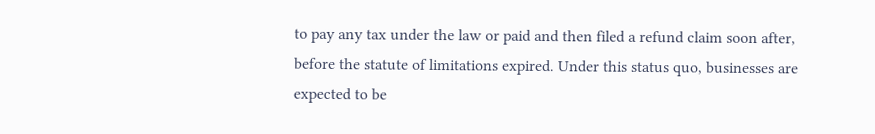to pay any tax under the law or paid and then filed a refund claim soon after, before the statute of limitations expired. Under this status quo, businesses are expected to be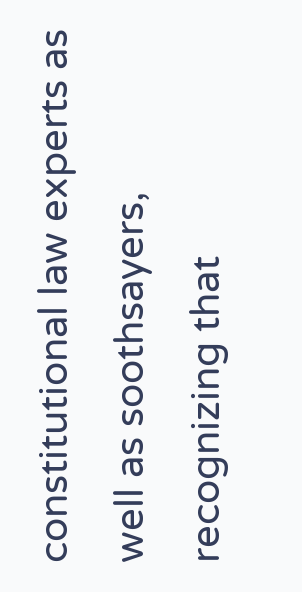constitutional law experts as well as soothsayers, recognizing that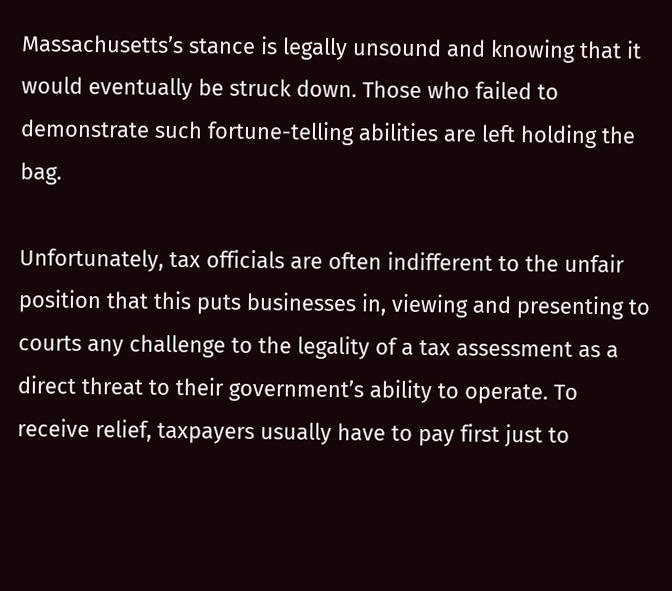Massachusetts’s stance is legally unsound and knowing that it would eventually be struck down. Those who failed to demonstrate such fortune-telling abilities are left holding the bag.

Unfortunately, tax officials are often indifferent to the unfair position that this puts businesses in, viewing and presenting to courts any challenge to the legality of a tax assessment as a direct threat to their government’s ability to operate. To receive relief, taxpayers usually have to pay first just to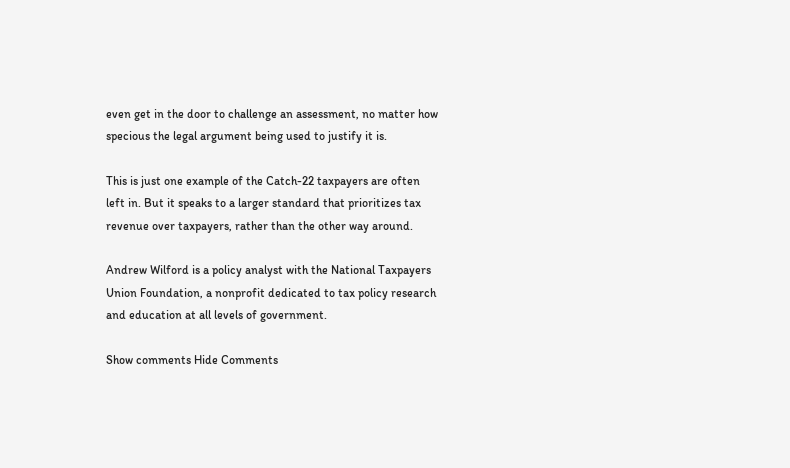even get in the door to challenge an assessment, no matter how specious the legal argument being used to justify it is.

This is just one example of the Catch-22 taxpayers are often left in. But it speaks to a larger standard that prioritizes tax revenue over taxpayers, rather than the other way around.

Andrew Wilford is a policy analyst with the National Taxpayers Union Foundation, a nonprofit dedicated to tax policy research and education at all levels of government.

Show comments Hide Comments